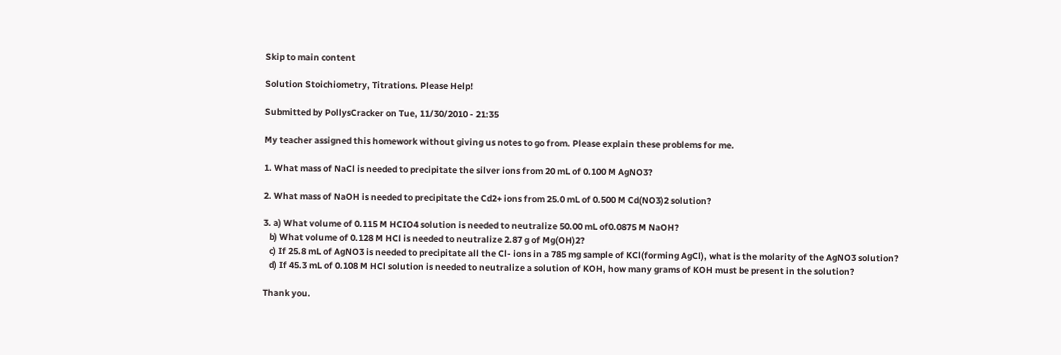Skip to main content

Solution Stoichiometry, Titrations. Please Help!

Submitted by PollysCracker on Tue, 11/30/2010 - 21:35

My teacher assigned this homework without giving us notes to go from. Please explain these problems for me.

1. What mass of NaCl is needed to precipitate the silver ions from 20 mL of 0.100 M AgNO3?

2. What mass of NaOH is needed to precipitate the Cd2+ ions from 25.0 mL of 0.500 M Cd(NO3)2 solution?

3. a) What volume of 0.115 M HCIO4 solution is needed to neutralize 50.00 mL of0.0875 M NaOH?
   b) What volume of 0.128 M HCl is needed to neutralize 2.87 g of Mg(OH)2?
   c) If 25.8 mL of AgNO3 is needed to precipitate all the Cl- ions in a 785 mg sample of KCl(forming AgCl), what is the molarity of the AgNO3 solution?
   d) If 45.3 mL of 0.108 M HCl solution is needed to neutralize a solution of KOH, how many grams of KOH must be present in the solution?

Thank you.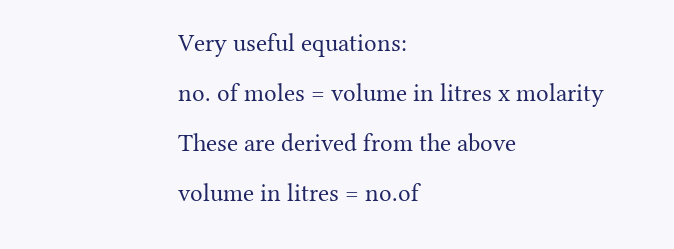Very useful equations:
no. of moles = volume in litres x molarity
These are derived from the above
volume in litres = no.of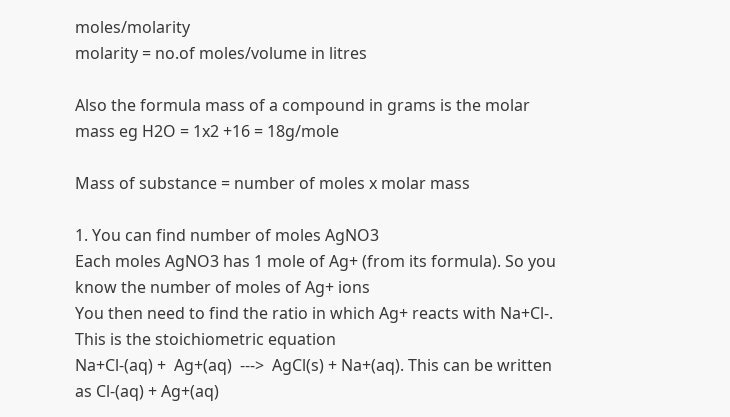moles/molarity
molarity = no.of moles/volume in litres

Also the formula mass of a compound in grams is the molar mass eg H2O = 1x2 +16 = 18g/mole

Mass of substance = number of moles x molar mass

1. You can find number of moles AgNO3
Each moles AgNO3 has 1 mole of Ag+ (from its formula). So you know the number of moles of Ag+ ions
You then need to find the ratio in which Ag+ reacts with Na+Cl-. This is the stoichiometric equation
Na+Cl-(aq) +  Ag+(aq)  --->  AgCl(s) + Na+(aq). This can be written as Cl-(aq) + Ag+(aq)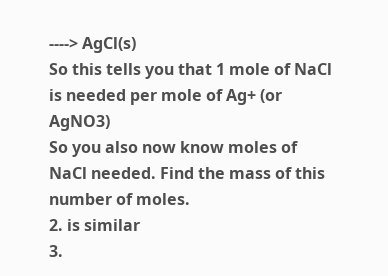----> AgCl(s)
So this tells you that 1 mole of NaCl is needed per mole of Ag+ (or AgNO3)
So you also now know moles of NaCl needed. Find the mass of this number of moles.
2. is similar
3.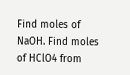Find moles of NaOH. Find moles of HClO4 from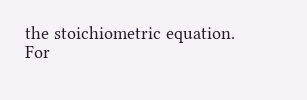the stoichiometric equation.
For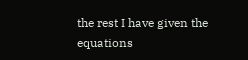the rest I have given the equations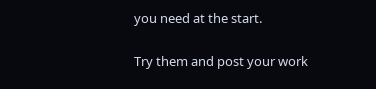you need at the start.

Try them and post your work